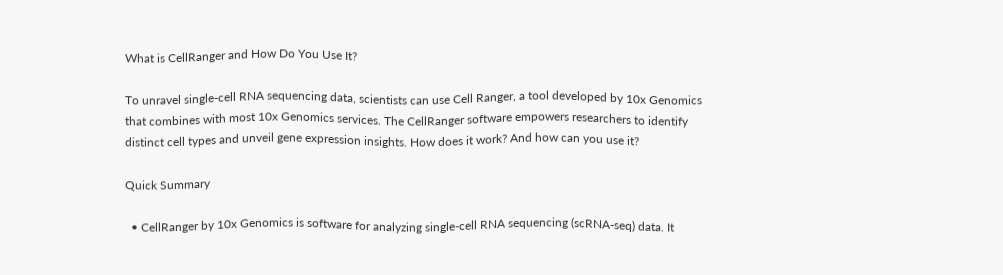What is CellRanger and How Do You Use It?

To unravel single-cell RNA sequencing data, scientists can use Cell Ranger, a tool developed by 10x Genomics that combines with most 10x Genomics services. The CellRanger software empowers researchers to identify distinct cell types and unveil gene expression insights. How does it work? And how can you use it?

Quick Summary

  • CellRanger by 10x Genomics is software for analyzing single-cell RNA sequencing (scRNA-seq) data. It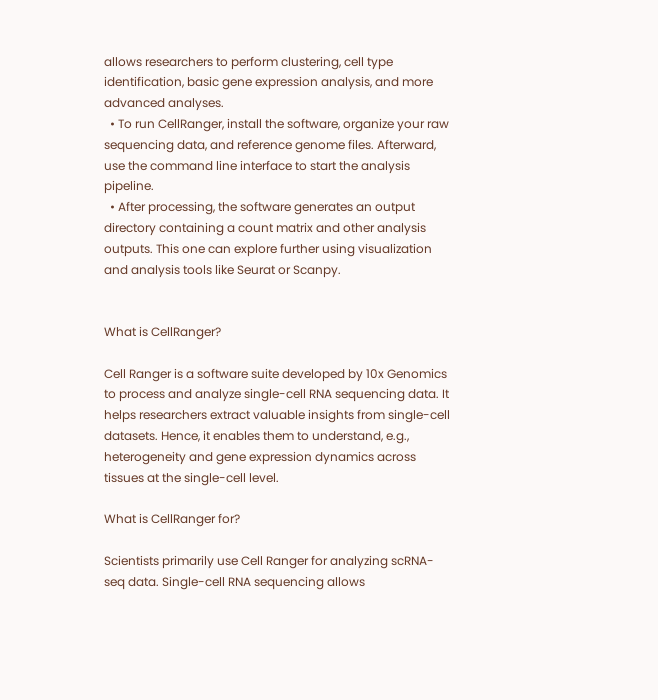allows researchers to perform clustering, cell type identification, basic gene expression analysis, and more advanced analyses.
  • To run CellRanger, install the software, organize your raw sequencing data, and reference genome files. Afterward, use the command line interface to start the analysis pipeline.
  • After processing, the software generates an output directory containing a count matrix and other analysis outputs. This one can explore further using visualization and analysis tools like Seurat or Scanpy.


What is CellRanger?

Cell Ranger is a software suite developed by 10x Genomics to process and analyze single-cell RNA sequencing data. It helps researchers extract valuable insights from single-cell datasets. Hence, it enables them to understand, e.g., heterogeneity and gene expression dynamics across tissues at the single-cell level.

What is CellRanger for?

Scientists primarily use Cell Ranger for analyzing scRNA-seq data. Single-cell RNA sequencing allows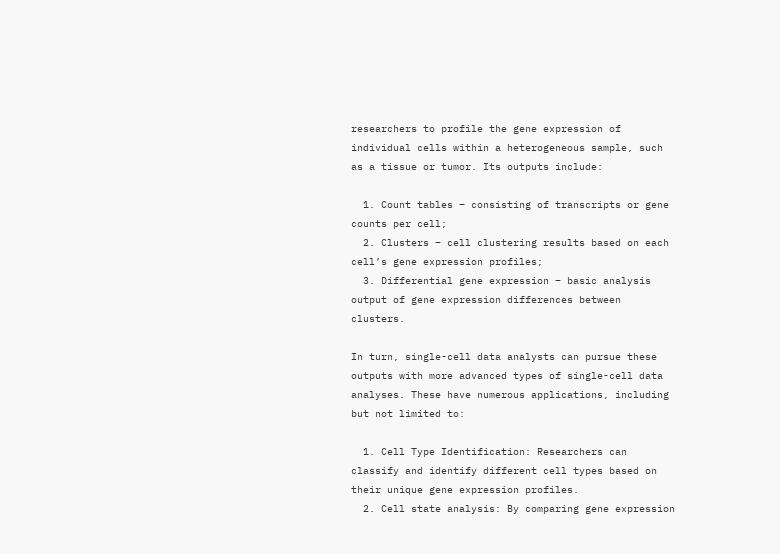researchers to profile the gene expression of individual cells within a heterogeneous sample, such as a tissue or tumor. Its outputs include:

  1. Count tables – consisting of transcripts or gene counts per cell;
  2. Clusters – cell clustering results based on each cell’s gene expression profiles;
  3. Differential gene expression – basic analysis output of gene expression differences between clusters.

In turn, single-cell data analysts can pursue these outputs with more advanced types of single-cell data analyses. These have numerous applications, including but not limited to:

  1. Cell Type Identification: Researchers can classify and identify different cell types based on their unique gene expression profiles.
  2. Cell state analysis: By comparing gene expression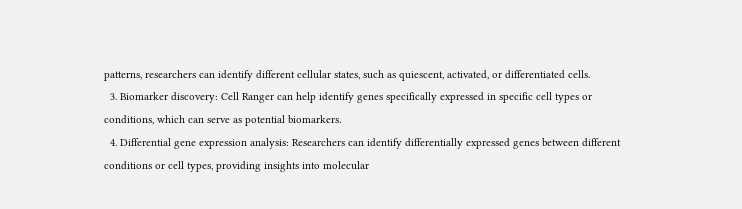patterns, researchers can identify different cellular states, such as quiescent, activated, or differentiated cells.
  3. Biomarker discovery: Cell Ranger can help identify genes specifically expressed in specific cell types or conditions, which can serve as potential biomarkers.
  4. Differential gene expression analysis: Researchers can identify differentially expressed genes between different conditions or cell types, providing insights into molecular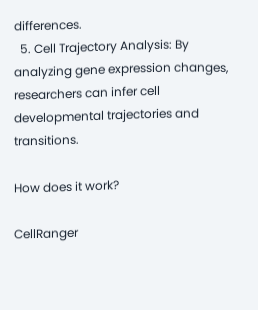differences.
  5. Cell Trajectory Analysis: By analyzing gene expression changes, researchers can infer cell developmental trajectories and transitions.

How does it work?

CellRanger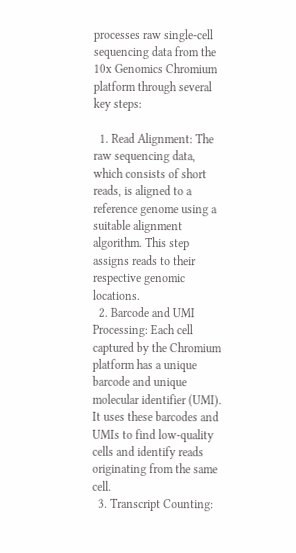processes raw single-cell sequencing data from the 10x Genomics Chromium platform through several key steps:

  1. Read Alignment: The raw sequencing data, which consists of short reads, is aligned to a reference genome using a suitable alignment algorithm. This step assigns reads to their respective genomic locations.
  2. Barcode and UMI Processing: Each cell captured by the Chromium platform has a unique barcode and unique molecular identifier (UMI). It uses these barcodes and UMIs to find low-quality cells and identify reads originating from the same cell.
  3. Transcript Counting: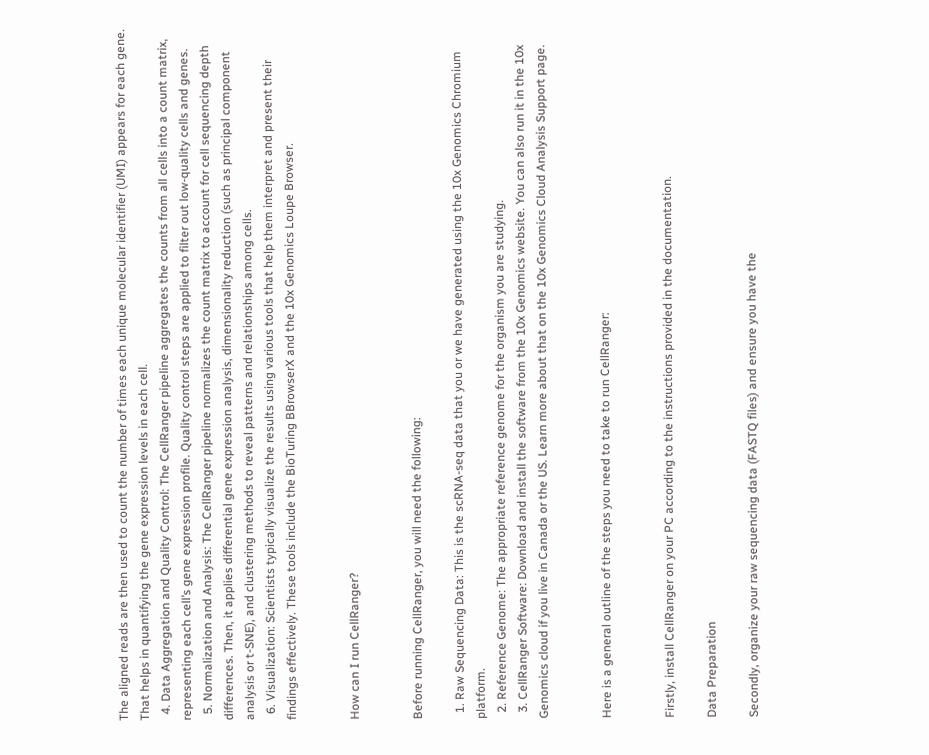The aligned reads are then used to count the number of times each unique molecular identifier (UMI) appears for each gene. That helps in quantifying the gene expression levels in each cell.
  4. Data Aggregation and Quality Control: The CellRanger pipeline aggregates the counts from all cells into a count matrix, representing each cell’s gene expression profile. Quality control steps are applied to filter out low-quality cells and genes.
  5. Normalization and Analysis: The CellRanger pipeline normalizes the count matrix to account for cell sequencing depth differences. Then, it applies differential gene expression analysis, dimensionality reduction (such as principal component analysis or t-SNE), and clustering methods to reveal patterns and relationships among cells.
  6. Visualization: Scientists typically visualize the results using various tools that help them interpret and present their findings effectively. These tools include the BioTuring BBrowserX and the 10x Genomics Loupe Browser.


How can I run CellRanger?


Before running CellRanger, you will need the following:

  1. Raw Sequencing Data: This is the scRNA-seq data that you or we have generated using the 10x Genomics Chromium platform.
  2. Reference Genome: The appropriate reference genome for the organism you are studying.
  3. CellRanger Software: Download and install the software from the 10x Genomics website. You can also run it in the 10x Genomics cloud if you live in Canada or the US. Learn more about that on the 10x Genomics Cloud Analysis Support page.


Here is a general outline of the steps you need to take to run CellRanger:


Firstly, install CellRanger on your PC according to the instructions provided in the documentation.

Data Preparation

Secondly, organize your raw sequencing data (FASTQ files) and ensure you have the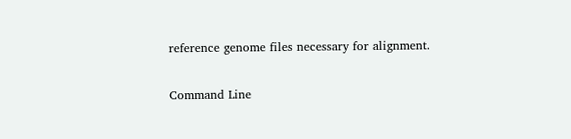reference genome files necessary for alignment.

Command Line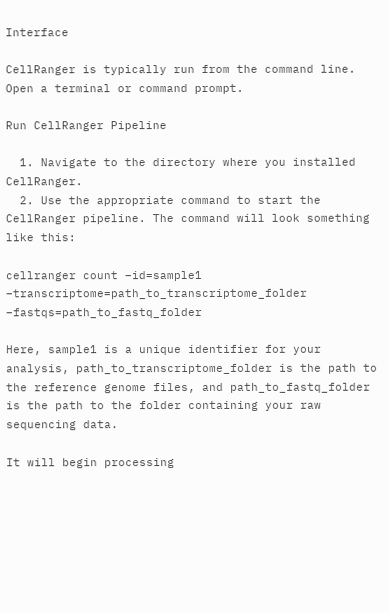Interface

CellRanger is typically run from the command line. Open a terminal or command prompt.

Run CellRanger Pipeline

  1. Navigate to the directory where you installed CellRanger.
  2. Use the appropriate command to start the CellRanger pipeline. The command will look something like this:

cellranger count –id=sample1 –transcriptome=path_to_transcriptome_folder –fastqs=path_to_fastq_folder

Here, sample1 is a unique identifier for your analysis, path_to_transcriptome_folder is the path to the reference genome files, and path_to_fastq_folder is the path to the folder containing your raw sequencing data.

It will begin processing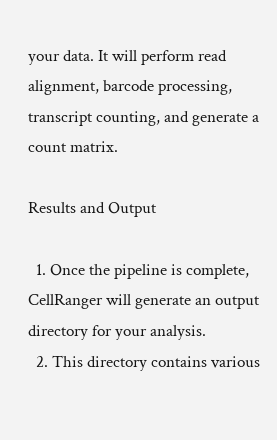your data. It will perform read alignment, barcode processing, transcript counting, and generate a count matrix.

Results and Output

  1. Once the pipeline is complete, CellRanger will generate an output directory for your analysis.
  2. This directory contains various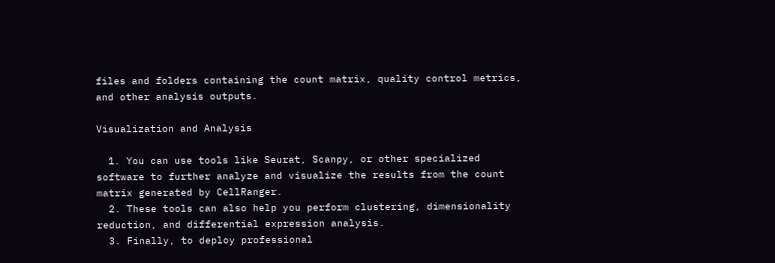files and folders containing the count matrix, quality control metrics, and other analysis outputs.

Visualization and Analysis

  1. You can use tools like Seurat, Scanpy, or other specialized software to further analyze and visualize the results from the count matrix generated by CellRanger.
  2. These tools can also help you perform clustering, dimensionality reduction, and differential expression analysis.
  3. Finally, to deploy professional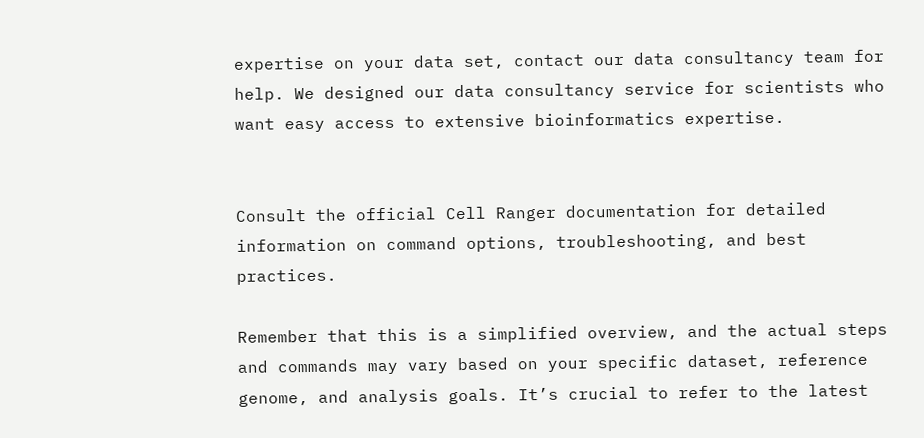expertise on your data set, contact our data consultancy team for help. We designed our data consultancy service for scientists who want easy access to extensive bioinformatics expertise.


Consult the official Cell Ranger documentation for detailed information on command options, troubleshooting, and best practices.

Remember that this is a simplified overview, and the actual steps and commands may vary based on your specific dataset, reference genome, and analysis goals. It’s crucial to refer to the latest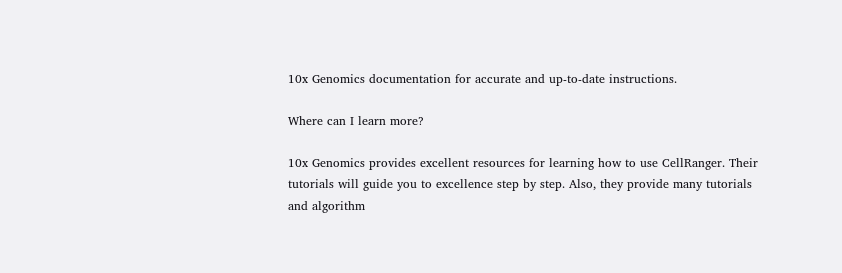10x Genomics documentation for accurate and up-to-date instructions.

Where can I learn more?

10x Genomics provides excellent resources for learning how to use CellRanger. Their tutorials will guide you to excellence step by step. Also, they provide many tutorials and algorithm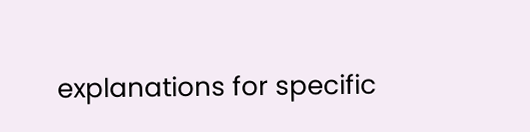explanations for specific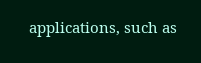applications, such as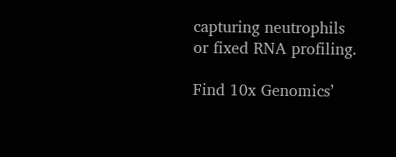capturing neutrophils or fixed RNA profiling.

Find 10x Genomics’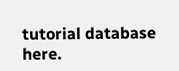tutorial database here.